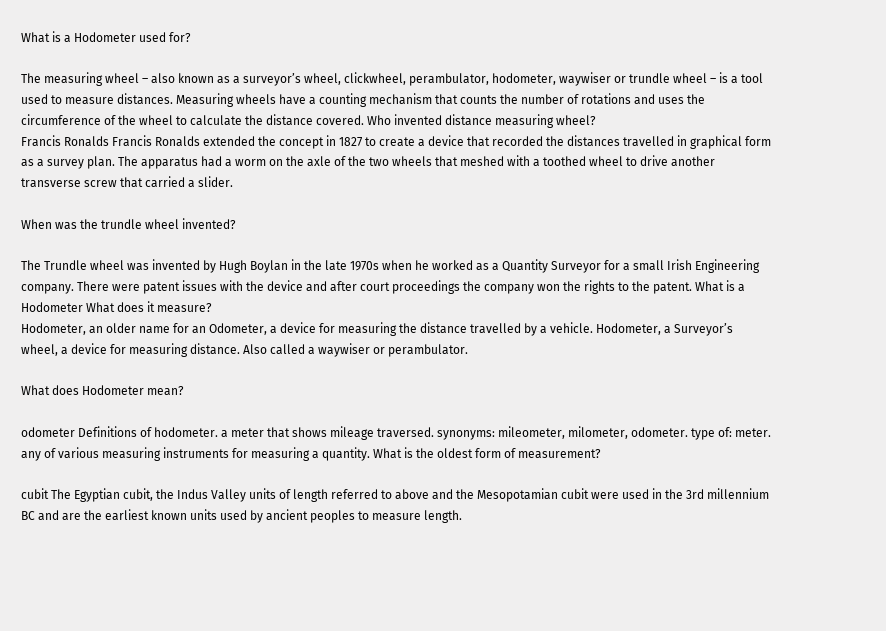What is a Hodometer used for?

The measuring wheel – also known as a surveyor’s wheel, clickwheel, perambulator, hodometer, waywiser or trundle wheel – is a tool used to measure distances. Measuring wheels have a counting mechanism that counts the number of rotations and uses the circumference of the wheel to calculate the distance covered. Who invented distance measuring wheel?
Francis Ronalds Francis Ronalds extended the concept in 1827 to create a device that recorded the distances travelled in graphical form as a survey plan. The apparatus had a worm on the axle of the two wheels that meshed with a toothed wheel to drive another transverse screw that carried a slider.

When was the trundle wheel invented?

The Trundle wheel was invented by Hugh Boylan in the late 1970s when he worked as a Quantity Surveyor for a small Irish Engineering company. There were patent issues with the device and after court proceedings the company won the rights to the patent. What is a Hodometer What does it measure?
Hodometer, an older name for an Odometer, a device for measuring the distance travelled by a vehicle. Hodometer, a Surveyor’s wheel, a device for measuring distance. Also called a waywiser or perambulator.

What does Hodometer mean?

odometer Definitions of hodometer. a meter that shows mileage traversed. synonyms: mileometer, milometer, odometer. type of: meter. any of various measuring instruments for measuring a quantity. What is the oldest form of measurement?

cubit The Egyptian cubit, the Indus Valley units of length referred to above and the Mesopotamian cubit were used in the 3rd millennium BC and are the earliest known units used by ancient peoples to measure length.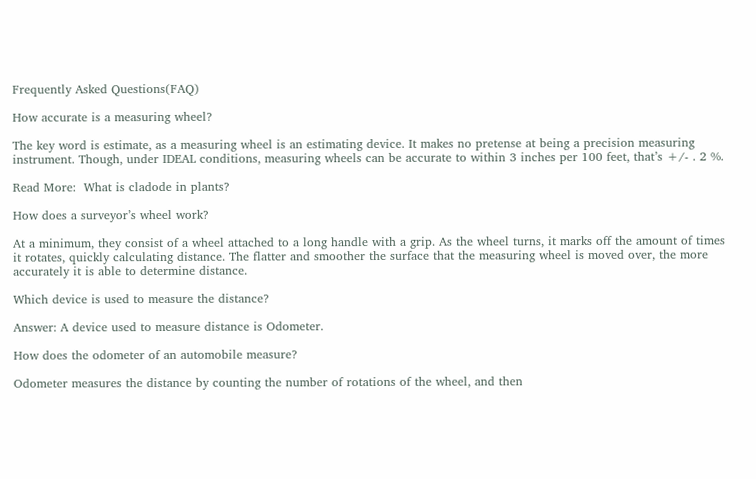Frequently Asked Questions(FAQ)

How accurate is a measuring wheel?

The key word is estimate, as a measuring wheel is an estimating device. It makes no pretense at being a precision measuring instrument. Though, under IDEAL conditions, measuring wheels can be accurate to within 3 inches per 100 feet, that’s +/- . 2 %.

Read More:  What is cladode in plants?

How does a surveyor’s wheel work?

At a minimum, they consist of a wheel attached to a long handle with a grip. As the wheel turns, it marks off the amount of times it rotates, quickly calculating distance. The flatter and smoother the surface that the measuring wheel is moved over, the more accurately it is able to determine distance.

Which device is used to measure the distance?

Answer: A device used to measure distance is Odometer.

How does the odometer of an automobile measure?

Odometer measures the distance by counting the number of rotations of the wheel, and then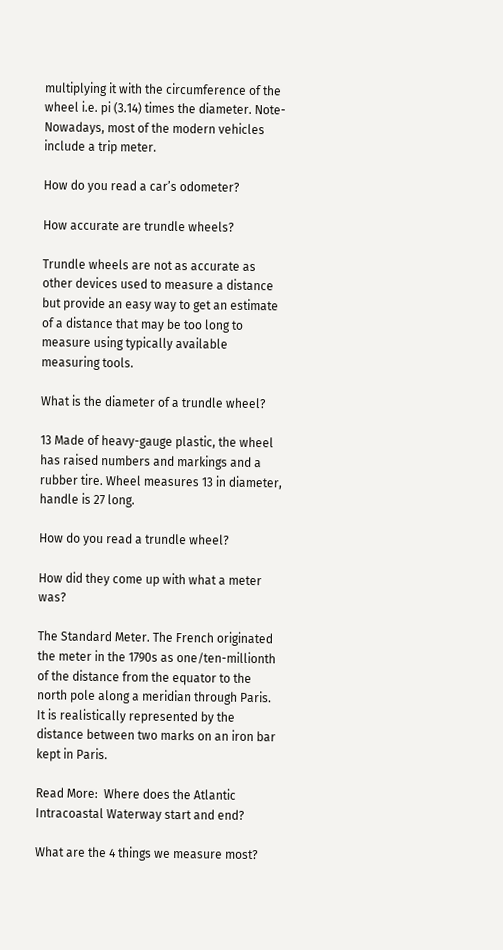multiplying it with the circumference of the wheel i.e. pi (3.14) times the diameter. Note- Nowadays, most of the modern vehicles include a trip meter.

How do you read a car’s odometer?

How accurate are trundle wheels?

Trundle wheels are not as accurate as other devices used to measure a distance but provide an easy way to get an estimate of a distance that may be too long to measure using typically available measuring tools.

What is the diameter of a trundle wheel?

13 Made of heavy-gauge plastic, the wheel has raised numbers and markings and a rubber tire. Wheel measures 13 in diameter, handle is 27 long.

How do you read a trundle wheel?

How did they come up with what a meter was?

The Standard Meter. The French originated the meter in the 1790s as one/ten-millionth of the distance from the equator to the north pole along a meridian through Paris. It is realistically represented by the distance between two marks on an iron bar kept in Paris.

Read More:  Where does the Atlantic Intracoastal Waterway start and end?

What are the 4 things we measure most?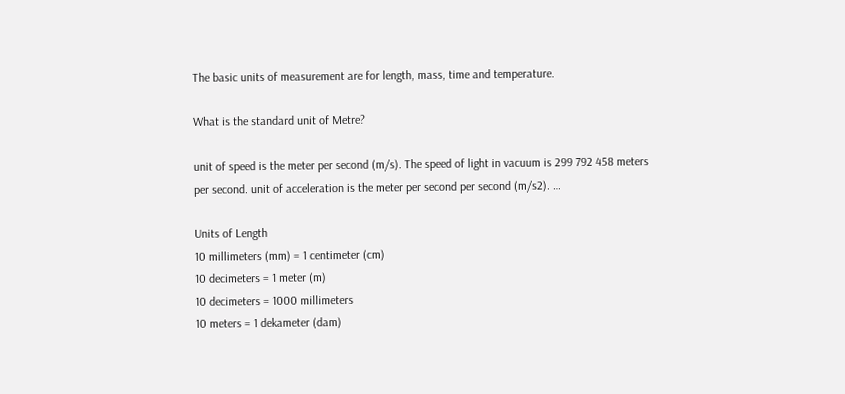The basic units of measurement are for length, mass, time and temperature.

What is the standard unit of Metre?

unit of speed is the meter per second (m/s). The speed of light in vacuum is 299 792 458 meters per second. unit of acceleration is the meter per second per second (m/s2). …

Units of Length
10 millimeters (mm) = 1 centimeter (cm)
10 decimeters = 1 meter (m)
10 decimeters = 1000 millimeters
10 meters = 1 dekameter (dam)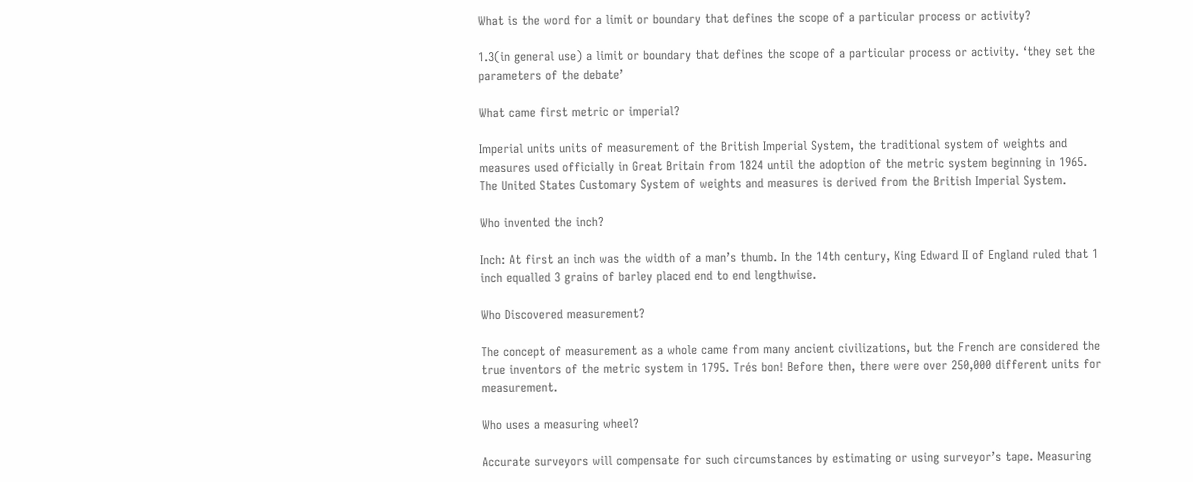What is the word for a limit or boundary that defines the scope of a particular process or activity?

1.3(in general use) a limit or boundary that defines the scope of a particular process or activity. ‘they set the parameters of the debate’

What came first metric or imperial?

Imperial units units of measurement of the British Imperial System, the traditional system of weights and measures used officially in Great Britain from 1824 until the adoption of the metric system beginning in 1965. The United States Customary System of weights and measures is derived from the British Imperial System.

Who invented the inch?

Inch: At first an inch was the width of a man’s thumb. In the 14th century, King Edward II of England ruled that 1 inch equalled 3 grains of barley placed end to end lengthwise.

Who Discovered measurement?

The concept of measurement as a whole came from many ancient civilizations, but the French are considered the true inventors of the metric system in 1795. Trés bon! Before then, there were over 250,000 different units for measurement.

Who uses a measuring wheel?

Accurate surveyors will compensate for such circumstances by estimating or using surveyor’s tape. Measuring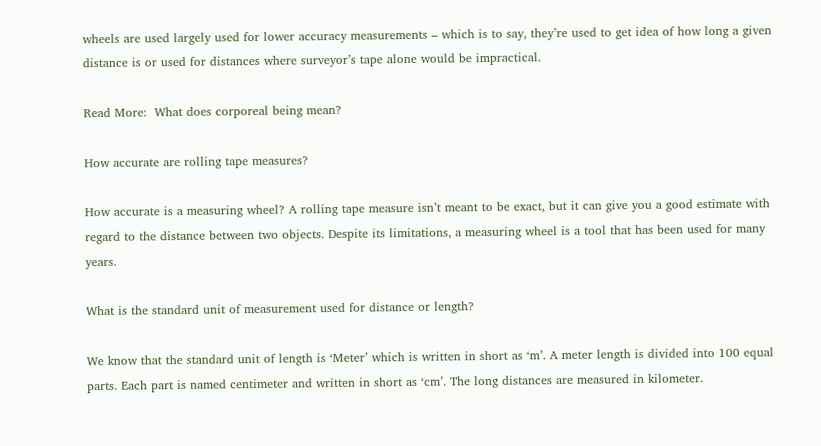wheels are used largely used for lower accuracy measurements – which is to say, they’re used to get idea of how long a given distance is or used for distances where surveyor’s tape alone would be impractical.

Read More:  What does corporeal being mean?

How accurate are rolling tape measures?

How accurate is a measuring wheel? A rolling tape measure isn’t meant to be exact, but it can give you a good estimate with regard to the distance between two objects. Despite its limitations, a measuring wheel is a tool that has been used for many years.

What is the standard unit of measurement used for distance or length?

We know that the standard unit of length is ‘Meter’ which is written in short as ‘m’. A meter length is divided into 100 equal parts. Each part is named centimeter and written in short as ‘cm’. The long distances are measured in kilometer.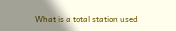What is a total station used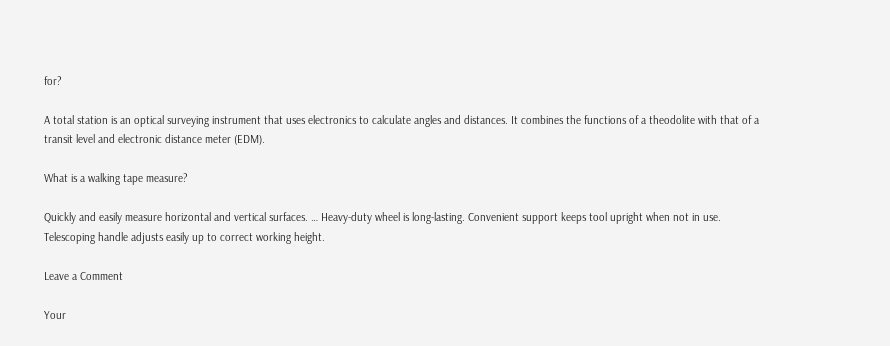for?

A total station is an optical surveying instrument that uses electronics to calculate angles and distances. It combines the functions of a theodolite with that of a transit level and electronic distance meter (EDM).

What is a walking tape measure?

Quickly and easily measure horizontal and vertical surfaces. … Heavy-duty wheel is long-lasting. Convenient support keeps tool upright when not in use. Telescoping handle adjusts easily up to correct working height.

Leave a Comment

Your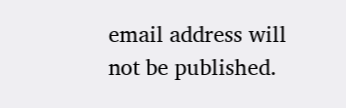email address will not be published.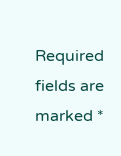Required fields are marked *